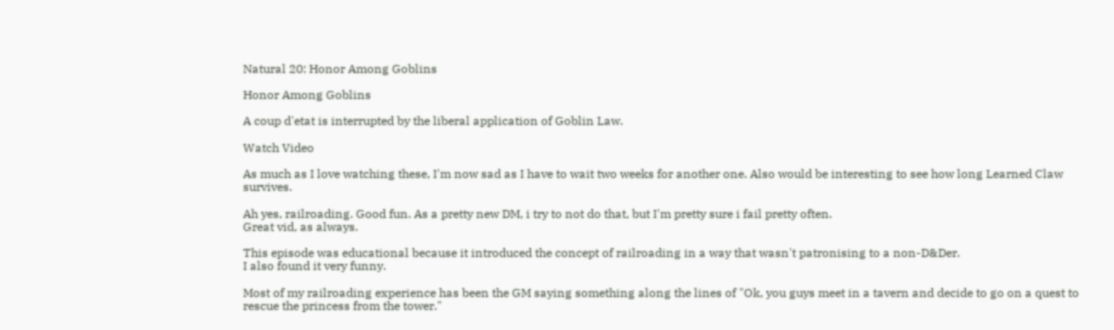Natural 20: Honor Among Goblins

Honor Among Goblins

A coup d'etat is interrupted by the liberal application of Goblin Law.

Watch Video

As much as I love watching these, I'm now sad as I have to wait two weeks for another one. Also would be interesting to see how long Learned Claw survives.

Ah yes, railroading. Good fun. As a pretty new DM, i try to not do that, but I'm pretty sure i fail pretty often.
Great vid, as always.

This episode was educational because it introduced the concept of railroading in a way that wasn't patronising to a non-D&Der.
I also found it very funny.

Most of my railroading experience has been the GM saying something along the lines of "Ok, you guys meet in a tavern and decide to go on a quest to rescue the princess from the tower."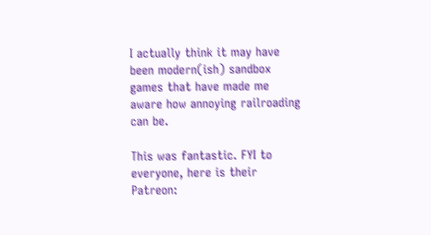I actually think it may have been modern(ish) sandbox games that have made me aware how annoying railroading can be.

This was fantastic. FYI to everyone, here is their Patreon: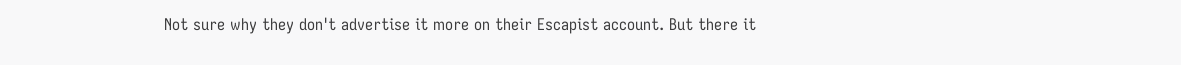Not sure why they don't advertise it more on their Escapist account. But there it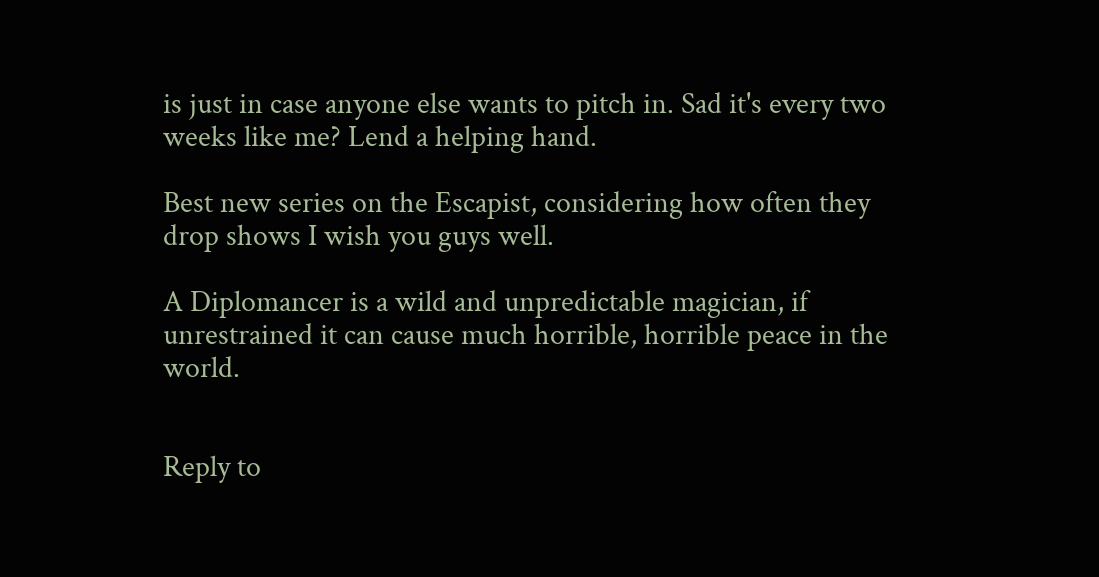is just in case anyone else wants to pitch in. Sad it's every two weeks like me? Lend a helping hand.

Best new series on the Escapist, considering how often they drop shows I wish you guys well.

A Diplomancer is a wild and unpredictable magician, if unrestrained it can cause much horrible, horrible peace in the world.


Reply to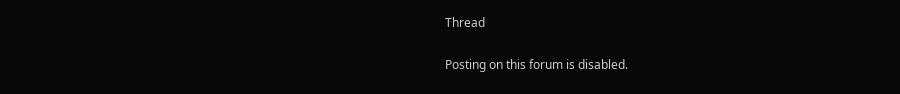Thread

Posting on this forum is disabled.